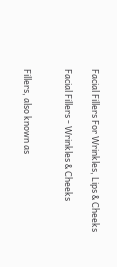Facial Fillers For Wrinkles, Lips & Cheeks

Facial Fillers - Wrinkles & Cheeks


Fillers, also known as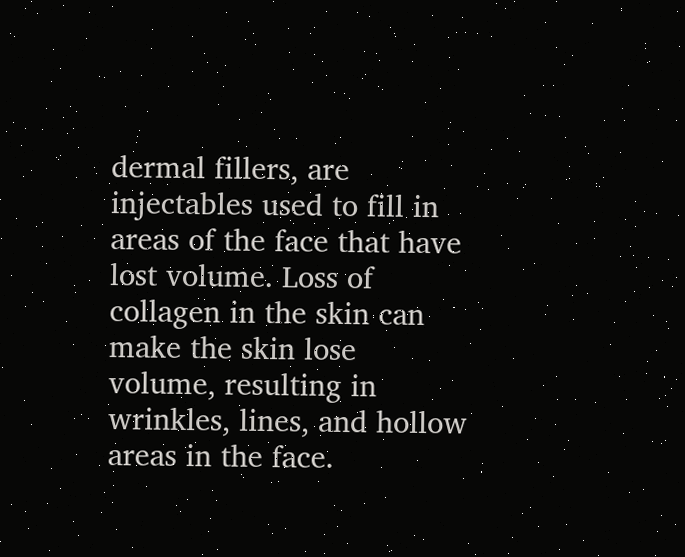dermal fillers, are injectables used to fill in areas of the face that have lost volume. Loss of collagen in the skin can make the skin lose volume, resulting in wrinkles, lines, and hollow areas in the face.